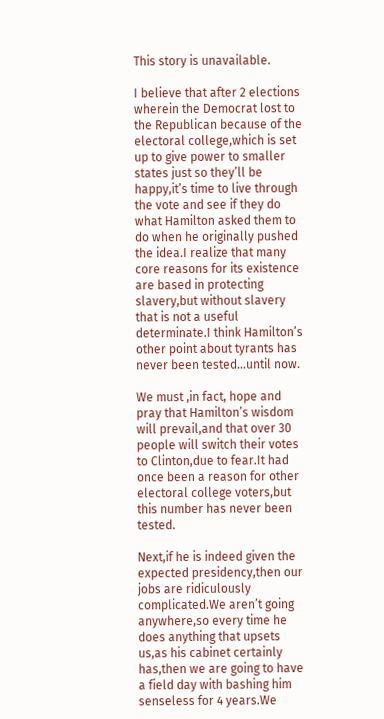This story is unavailable.

I believe that after 2 elections wherein the Democrat lost to the Republican because of the electoral college,which is set up to give power to smaller states just so they’ll be happy,it’s time to live through the vote and see if they do what Hamilton asked them to do when he originally pushed the idea.I realize that many core reasons for its existence are based in protecting slavery,but without slavery that is not a useful determinate.I think Hamilton’s other point about tyrants has never been tested…until now.

We must ,in fact, hope and pray that Hamilton’s wisdom will prevail,and that over 30 people will switch their votes to Clinton,due to fear.It had once been a reason for other electoral college voters,but this number has never been tested.

Next,if he is indeed given the expected presidency,then our jobs are ridiculously complicated.We aren’t going anywhere,so every time he does anything that upsets us,as his cabinet certainly has,then we are going to have a field day with bashing him senseless for 4 years.We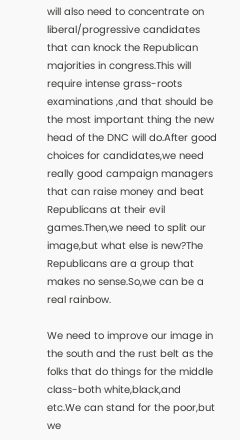will also need to concentrate on liberal/progressive candidates that can knock the Republican majorities in congress.This will require intense grass-roots examinations ,and that should be the most important thing the new head of the DNC will do.After good choices for candidates,we need really good campaign managers that can raise money and beat Republicans at their evil games.Then,we need to split our image,but what else is new?The Republicans are a group that makes no sense.So,we can be a real rainbow.

We need to improve our image in the south and the rust belt as the folks that do things for the middle class-both white,black,and etc.We can stand for the poor,but we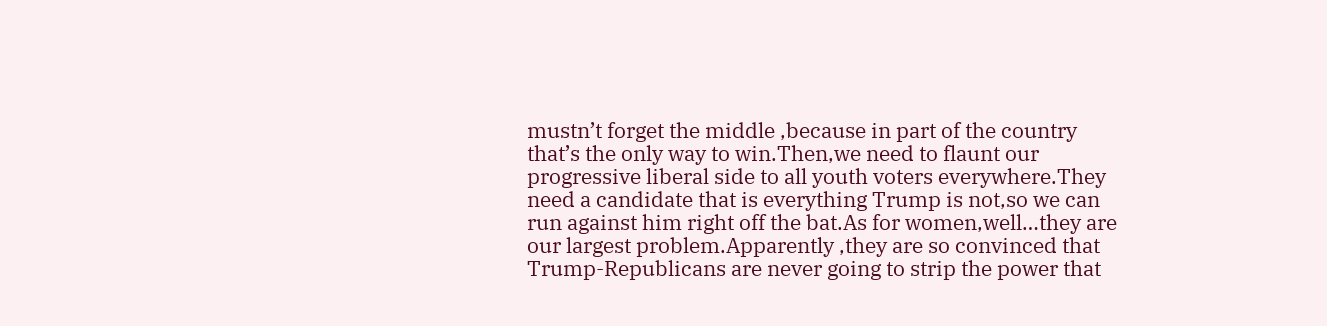mustn’t forget the middle ,because in part of the country that’s the only way to win.Then,we need to flaunt our progressive liberal side to all youth voters everywhere.They need a candidate that is everything Trump is not,so we can run against him right off the bat.As for women,well…they are our largest problem.Apparently ,they are so convinced that Trump-Republicans are never going to strip the power that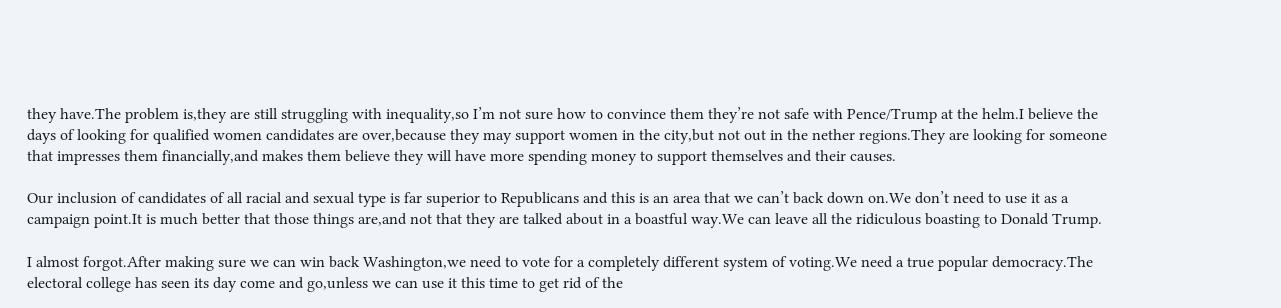they have.The problem is,they are still struggling with inequality,so I’m not sure how to convince them they’re not safe with Pence/Trump at the helm.I believe the days of looking for qualified women candidates are over,because they may support women in the city,but not out in the nether regions.They are looking for someone that impresses them financially,and makes them believe they will have more spending money to support themselves and their causes.

Our inclusion of candidates of all racial and sexual type is far superior to Republicans and this is an area that we can’t back down on.We don’t need to use it as a campaign point.It is much better that those things are,and not that they are talked about in a boastful way.We can leave all the ridiculous boasting to Donald Trump.

I almost forgot.After making sure we can win back Washington,we need to vote for a completely different system of voting.We need a true popular democracy.The electoral college has seen its day come and go,unless we can use it this time to get rid of the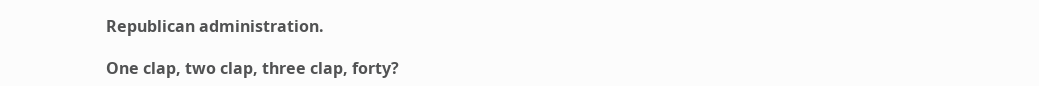Republican administration.

One clap, two clap, three clap, forty?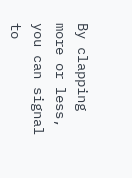By clapping more or less, you can signal to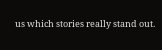us which stories really stand out.